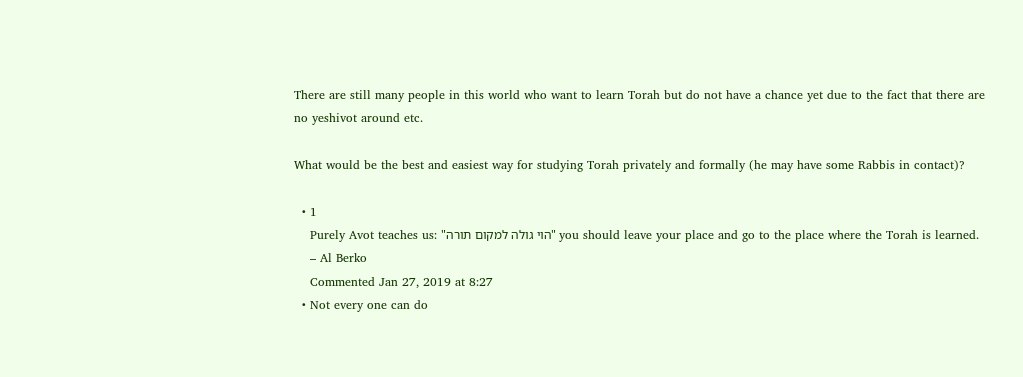There are still many people in this world who want to learn Torah but do not have a chance yet due to the fact that there are no yeshivot around etc.

What would be the best and easiest way for studying Torah privately and formally (he may have some Rabbis in contact)?

  • 1
    Purely Avot teaches us: "הוי גולה למקום תורה" you should leave your place and go to the place where the Torah is learned.
    – Al Berko
    Commented Jan 27, 2019 at 8:27
  • Not every one can do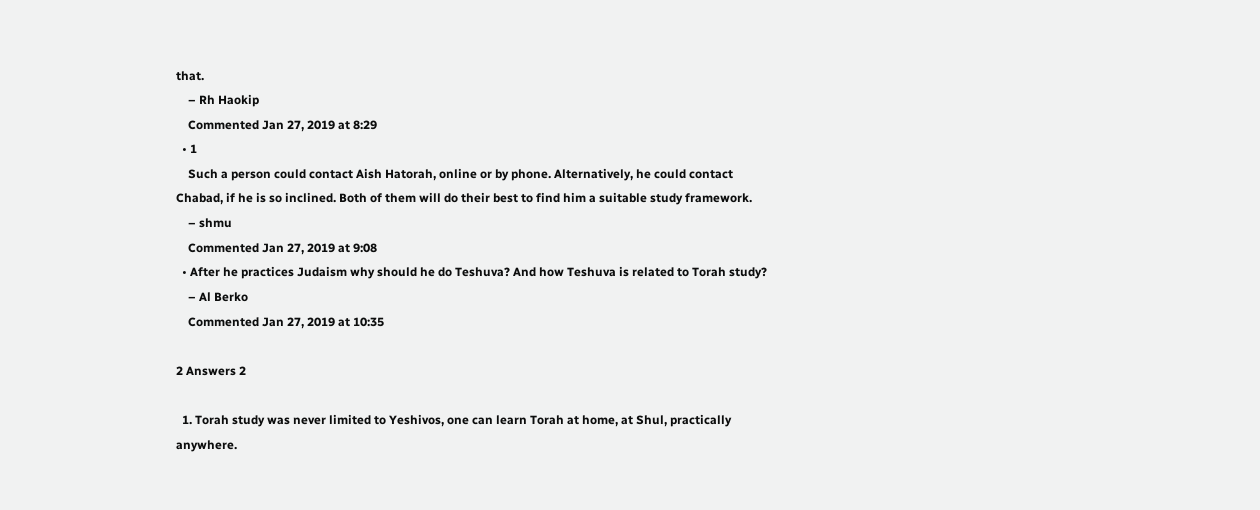that.
    – Rh Haokip
    Commented Jan 27, 2019 at 8:29
  • 1
    Such a person could contact Aish Hatorah, online or by phone. Alternatively, he could contact Chabad, if he is so inclined. Both of them will do their best to find him a suitable study framework.
    – shmu
    Commented Jan 27, 2019 at 9:08
  • After he practices Judaism why should he do Teshuva? And how Teshuva is related to Torah study?
    – Al Berko
    Commented Jan 27, 2019 at 10:35

2 Answers 2

  1. Torah study was never limited to Yeshivos, one can learn Torah at home, at Shul, practically anywhere.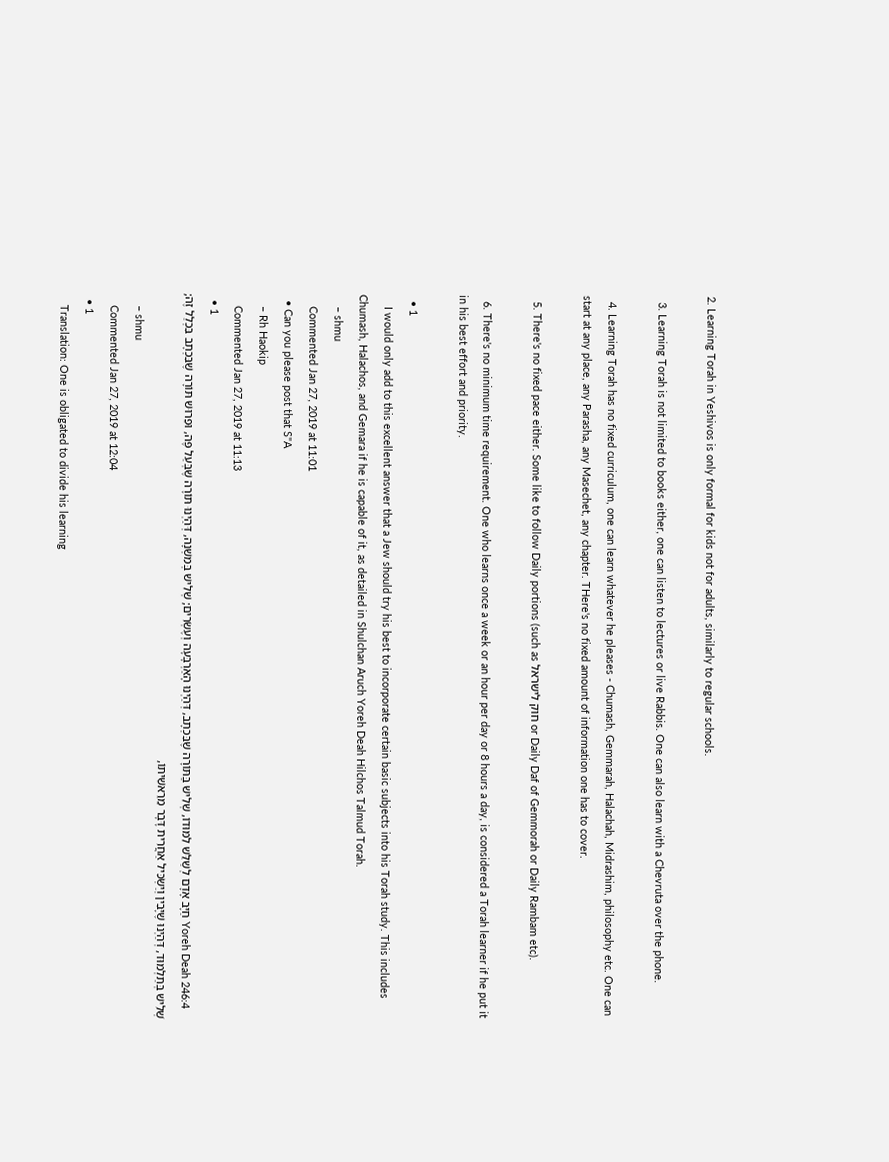2. Learning Torah in Yeshivos is only formal for kids not for adults, similarly to regular schools.

  3. Learning Torah is not limited to books either, one can listen to lectures or live Rabbis. One can also learn with a Chevruta over the phone.

  4. Learning Torah has no fixed curriculum, one can learn whatever he pleases - Chumash, Gemmarah, Halachah, Midrashim, philosophy etc. One can start at any place, any Parasha, any Masechet, any chapter. THere's no fixed amount of information one has to cover.

  5. There's no fixed pace either. Some like to follow Daily portions (such as חוק לישראל or Daily Daf of Gemmorah or Daily Rambam etc).

  6. There's no minimum time requirement. One who learns once a week or an hour per day or 8 hours a day, is considered a Torah learner if he put it in his best effort and priority.

  • 1
    I would only add to this excellent answer that a Jew should try his best to incorporate certain basic subjects into his Torah study. This includes Chumash, Halachos, and Gemara if he is capable of it, as detailed in Shulchan Aruch Yoreh Deah Hilchos Talmud Torah.
    – shmu
    Commented Jan 27, 2019 at 11:01
  • Can you please post that S"A
    – Rh Haokip
    Commented Jan 27, 2019 at 11:13
  • 1
    Yoreh Deah 246:4 חַיָּב אָדָם לְשַׁלֵּשׁ לִמּוּדוֹ, שְׁלִישׁ בַּתּוֹרָה שֶׁבִּכְתָב, דְּהַיְנוּ הָאַרְבָּעָה וְעֶשְׂרִים; שְׁלִישׁ בְּמִשְׁנָה, דְּהַיְנוּ תּוֹרָה שֶׁבְּעַל פֶּה, וּפֵרוּשׁ תּוֹרָה שֶׁבִּכְתָב בִּכְלַל זֶה; שְׁלִישׁ בְּתַלְמוּד, דְּהַיְנוּ שֶׁיָּבִין וְיַשְׂכִּיל אַחֲרִית דָּבָר מֵרֵאשִׁיתוֹ,
    – shmu
    Commented Jan 27, 2019 at 12:04
  • 1
    Translation: One is obligated to divide his learning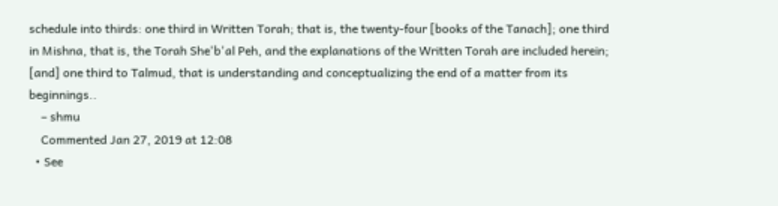schedule into thirds: one third in Written Torah; that is, the twenty-four [books of the Tanach]; one third in Mishna, that is, the Torah She'b'al Peh, and the explanations of the Written Torah are included herein; [and] one third to Talmud, that is understanding and conceptualizing the end of a matter from its beginnings..
    – shmu
    Commented Jan 27, 2019 at 12:08
  • See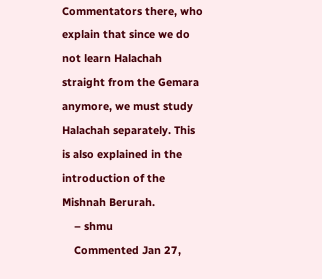Commentators there, who explain that since we do not learn Halachah straight from the Gemara anymore, we must study Halachah separately. This is also explained in the introduction of the Mishnah Berurah.
    – shmu
    Commented Jan 27,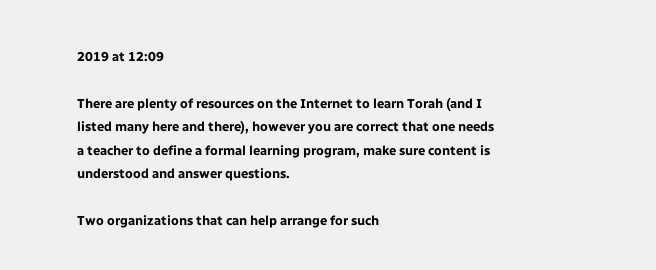2019 at 12:09

There are plenty of resources on the Internet to learn Torah (and I listed many here and there), however you are correct that one needs a teacher to define a formal learning program, make sure content is understood and answer questions.

Two organizations that can help arrange for such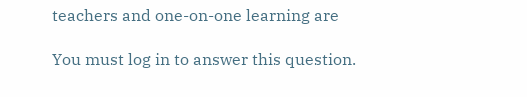teachers and one-on-one learning are

You must log in to answer this question.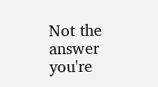Not the answer you're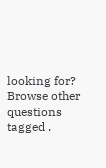looking for? Browse other questions tagged .